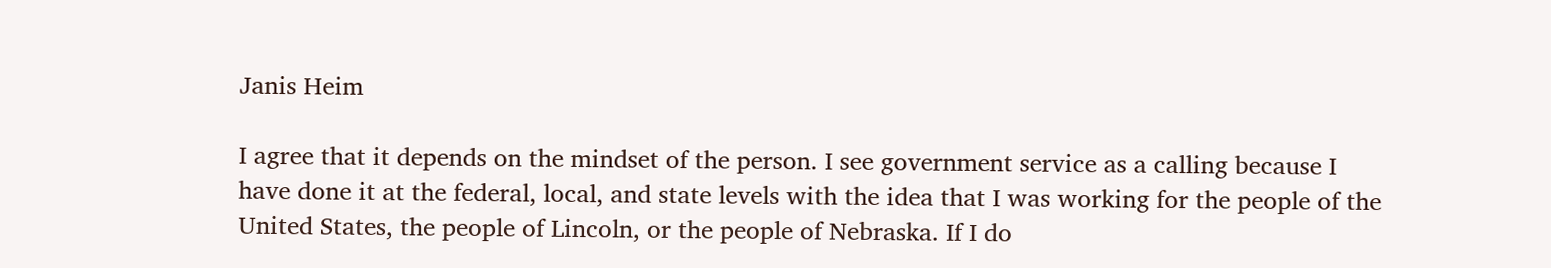Janis Heim

I agree that it depends on the mindset of the person. I see government service as a calling because I have done it at the federal, local, and state levels with the idea that I was working for the people of the United States, the people of Lincoln, or the people of Nebraska. If I do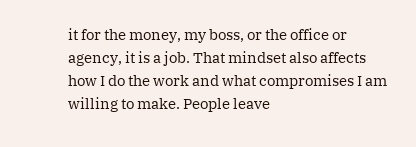it for the money, my boss, or the office or agency, it is a job. That mindset also affects how I do the work and what compromises I am willing to make. People leave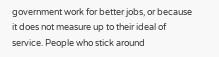government work for better jobs, or because it does not measure up to their ideal of service. People who stick around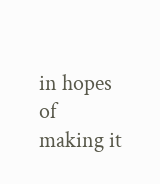in hopes of making it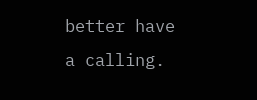better have a calling.